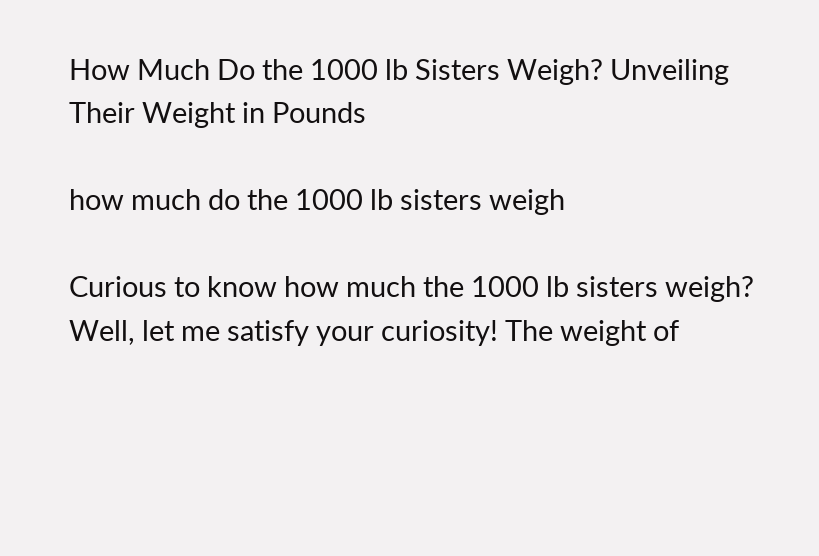How Much Do the 1000 lb Sisters Weigh? Unveiling Their Weight in Pounds

how much do the 1000 lb sisters weigh

Curious to know how much the 1000 lb sisters weigh? Well, let me satisfy your curiosity! The weight of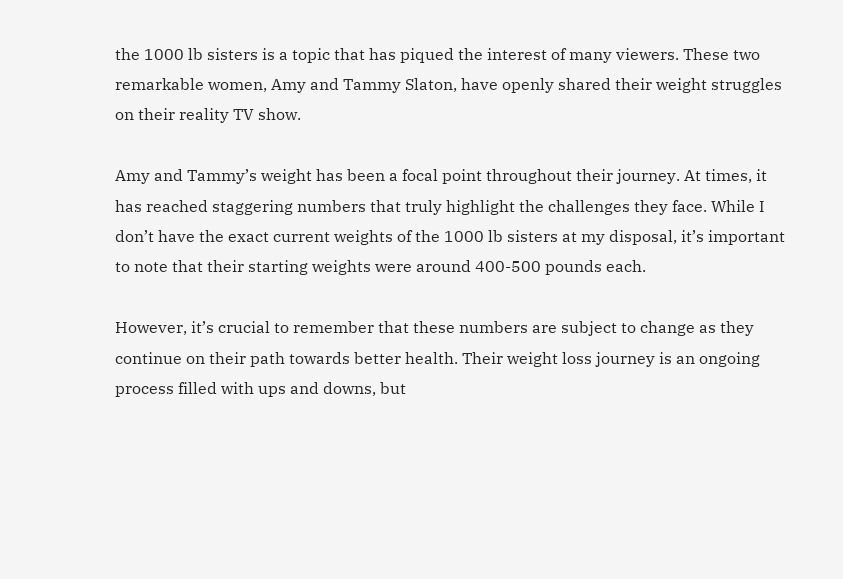the 1000 lb sisters is a topic that has piqued the interest of many viewers. These two remarkable women, Amy and Tammy Slaton, have openly shared their weight struggles on their reality TV show.

Amy and Tammy’s weight has been a focal point throughout their journey. At times, it has reached staggering numbers that truly highlight the challenges they face. While I don’t have the exact current weights of the 1000 lb sisters at my disposal, it’s important to note that their starting weights were around 400-500 pounds each.

However, it’s crucial to remember that these numbers are subject to change as they continue on their path towards better health. Their weight loss journey is an ongoing process filled with ups and downs, but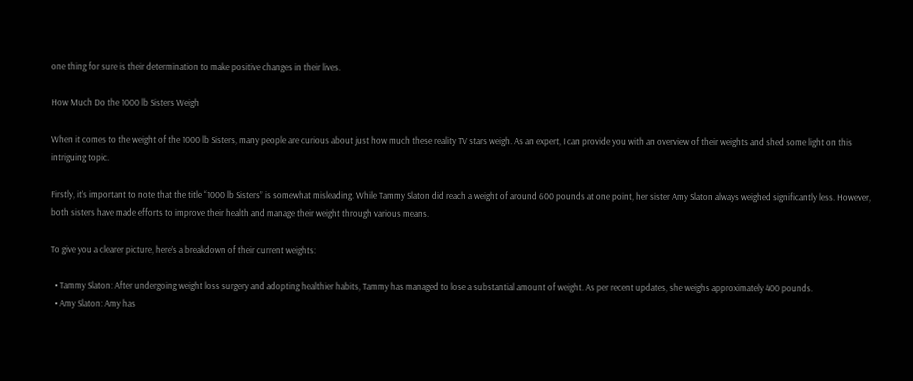one thing for sure is their determination to make positive changes in their lives.

How Much Do the 1000 lb Sisters Weigh

When it comes to the weight of the 1000 lb Sisters, many people are curious about just how much these reality TV stars weigh. As an expert, I can provide you with an overview of their weights and shed some light on this intriguing topic.

Firstly, it’s important to note that the title “1000 lb Sisters” is somewhat misleading. While Tammy Slaton did reach a weight of around 600 pounds at one point, her sister Amy Slaton always weighed significantly less. However, both sisters have made efforts to improve their health and manage their weight through various means.

To give you a clearer picture, here’s a breakdown of their current weights:

  • Tammy Slaton: After undergoing weight loss surgery and adopting healthier habits, Tammy has managed to lose a substantial amount of weight. As per recent updates, she weighs approximately 400 pounds.
  • Amy Slaton: Amy has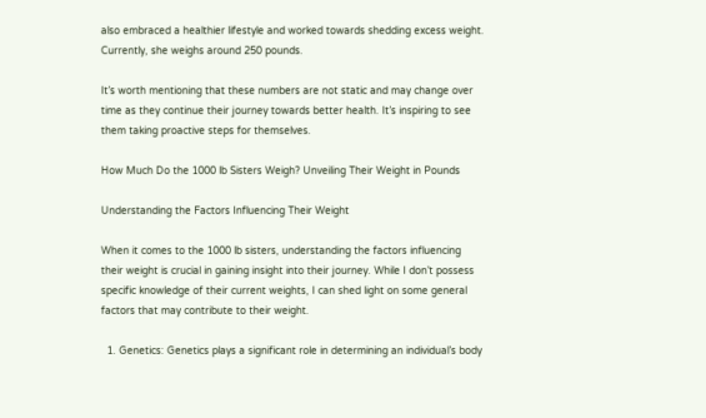also embraced a healthier lifestyle and worked towards shedding excess weight. Currently, she weighs around 250 pounds.

It’s worth mentioning that these numbers are not static and may change over time as they continue their journey towards better health. It’s inspiring to see them taking proactive steps for themselves.

How Much Do the 1000 lb Sisters Weigh? Unveiling Their Weight in Pounds

Understanding the Factors Influencing Their Weight

When it comes to the 1000 lb sisters, understanding the factors influencing their weight is crucial in gaining insight into their journey. While I don’t possess specific knowledge of their current weights, I can shed light on some general factors that may contribute to their weight.

  1. Genetics: Genetics plays a significant role in determining an individual’s body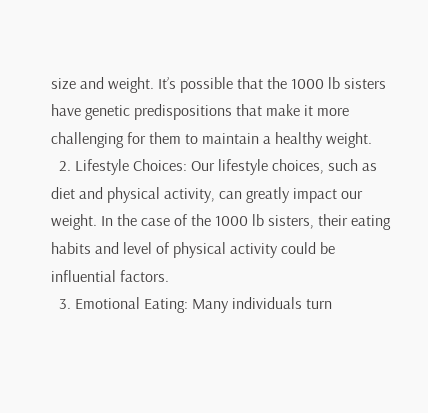size and weight. It’s possible that the 1000 lb sisters have genetic predispositions that make it more challenging for them to maintain a healthy weight.
  2. Lifestyle Choices: Our lifestyle choices, such as diet and physical activity, can greatly impact our weight. In the case of the 1000 lb sisters, their eating habits and level of physical activity could be influential factors.
  3. Emotional Eating: Many individuals turn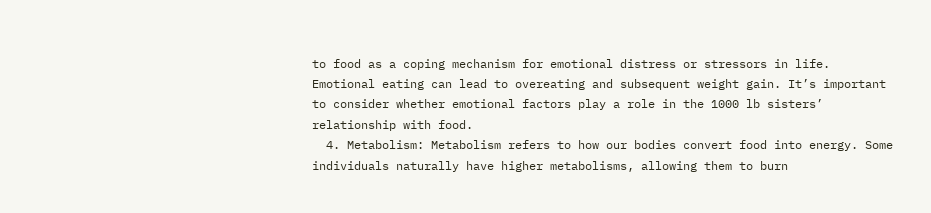to food as a coping mechanism for emotional distress or stressors in life. Emotional eating can lead to overeating and subsequent weight gain. It’s important to consider whether emotional factors play a role in the 1000 lb sisters’ relationship with food.
  4. Metabolism: Metabolism refers to how our bodies convert food into energy. Some individuals naturally have higher metabolisms, allowing them to burn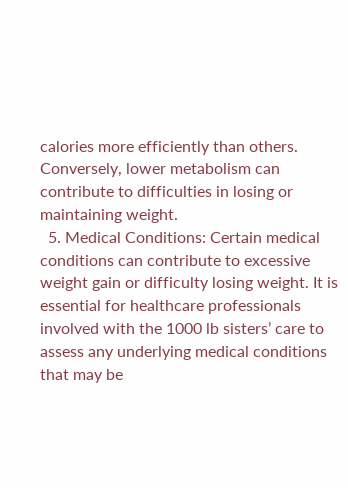calories more efficiently than others. Conversely, lower metabolism can contribute to difficulties in losing or maintaining weight.
  5. Medical Conditions: Certain medical conditions can contribute to excessive weight gain or difficulty losing weight. It is essential for healthcare professionals involved with the 1000 lb sisters’ care to assess any underlying medical conditions that may be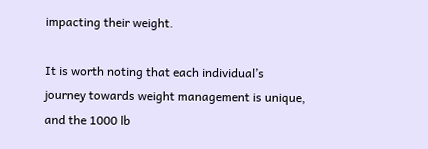impacting their weight.

It is worth noting that each individual’s journey towards weight management is unique, and the 1000 lb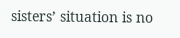sisters’ situation is no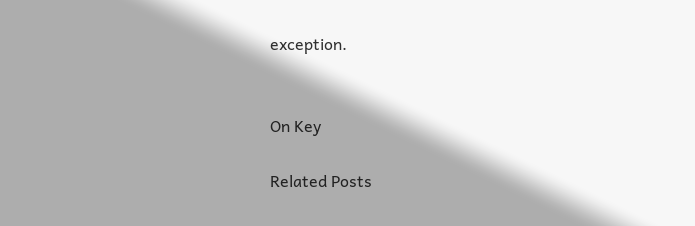exception.


On Key

Related Posts